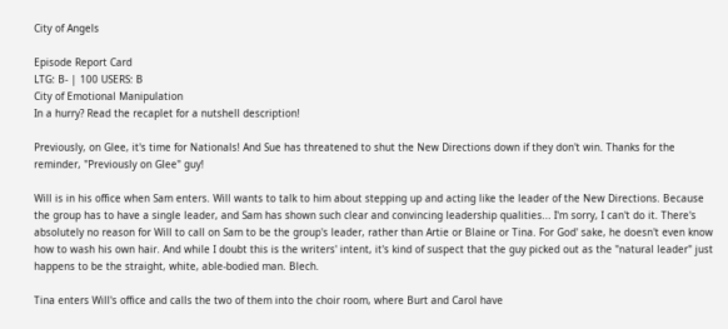City of Angels

Episode Report Card
LTG: B- | 100 USERS: B
City of Emotional Manipulation
In a hurry? Read the recaplet for a nutshell description!

Previously, on Glee, it's time for Nationals! And Sue has threatened to shut the New Directions down if they don't win. Thanks for the reminder, "Previously on Glee" guy!

Will is in his office when Sam enters. Will wants to talk to him about stepping up and acting like the leader of the New Directions. Because the group has to have a single leader, and Sam has shown such clear and convincing leadership qualities... I'm sorry, I can't do it. There's absolutely no reason for Will to call on Sam to be the group's leader, rather than Artie or Blaine or Tina. For God' sake, he doesn't even know how to wash his own hair. And while I doubt this is the writers' intent, it's kind of suspect that the guy picked out as the "natural leader" just happens to be the straight, white, able-bodied man. Blech.

Tina enters Will's office and calls the two of them into the choir room, where Burt and Carol have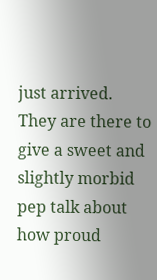just arrived. They are there to give a sweet and slightly morbid pep talk about how proud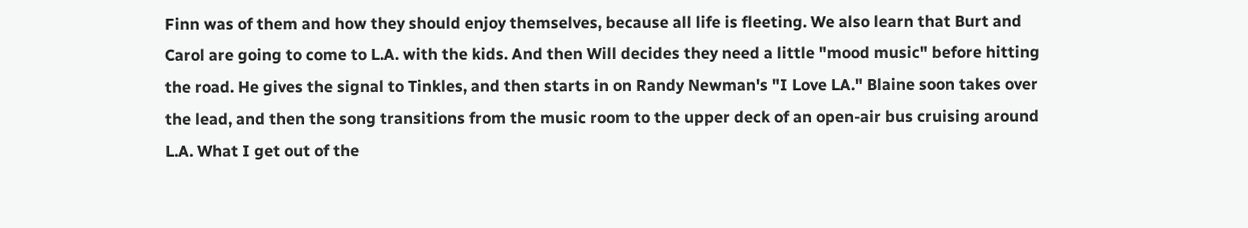Finn was of them and how they should enjoy themselves, because all life is fleeting. We also learn that Burt and Carol are going to come to L.A. with the kids. And then Will decides they need a little "mood music" before hitting the road. He gives the signal to Tinkles, and then starts in on Randy Newman's "I Love LA." Blaine soon takes over the lead, and then the song transitions from the music room to the upper deck of an open-air bus cruising around L.A. What I get out of the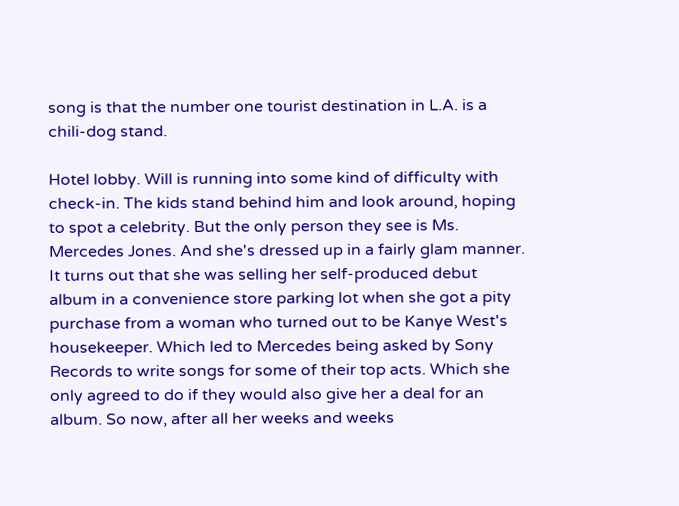song is that the number one tourist destination in L.A. is a chili-dog stand.

Hotel lobby. Will is running into some kind of difficulty with check-in. The kids stand behind him and look around, hoping to spot a celebrity. But the only person they see is Ms. Mercedes Jones. And she's dressed up in a fairly glam manner. It turns out that she was selling her self-produced debut album in a convenience store parking lot when she got a pity purchase from a woman who turned out to be Kanye West's housekeeper. Which led to Mercedes being asked by Sony Records to write songs for some of their top acts. Which she only agreed to do if they would also give her a deal for an album. So now, after all her weeks and weeks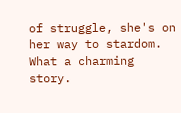of struggle, she's on her way to stardom. What a charming story.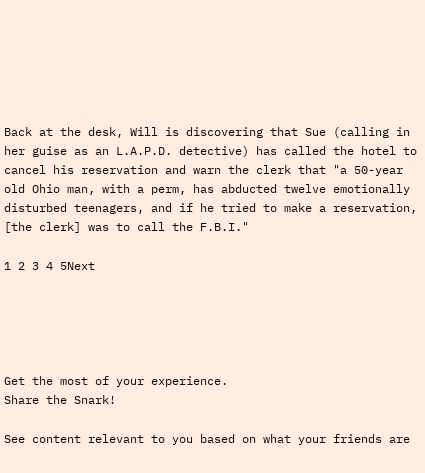Back at the desk, Will is discovering that Sue (calling in her guise as an L.A.P.D. detective) has called the hotel to cancel his reservation and warn the clerk that "a 50-year old Ohio man, with a perm, has abducted twelve emotionally disturbed teenagers, and if he tried to make a reservation, [the clerk] was to call the F.B.I."

1 2 3 4 5Next





Get the most of your experience.
Share the Snark!

See content relevant to you based on what your friends are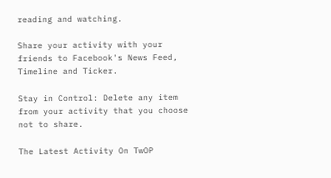reading and watching.

Share your activity with your friends to Facebook's News Feed, Timeline and Ticker.

Stay in Control: Delete any item from your activity that you choose not to share.

The Latest Activity On TwOP